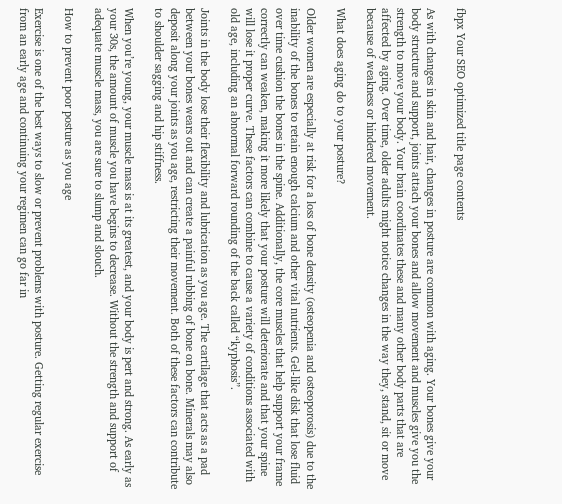fbpx Your SEO optimized title page contents

As with changes in skin and hair, changes in posture are common with aging. Your bones give your body structure and support, joints attach your bones and allow movement and muscles give you the strength to move your body. Your brain coordinates these and many other body parts that are affected by aging. Over time, older adults might notice changes in the way they, stand, sit or move because of weakness or hindered movement.

What does aging do to your posture?

Older women are especially at risk for a loss of bone density (osteopenia and osteoporosis) due to the inability of the bones to retain enough calcium and other vital nutrients. Gel-like disk that lose fluid over time cushion the bones in the spine. Additionally, the core muscles that help support your frame correctly can weaken, making it more likely that your posture will deteriorate and that your spine will lose it proper curve. These factors can combine to cause a variety of conditions associated with old age, including an abnormal forward rounding of the back called “kyphosis”.

Joints in the body lose their flexibility and lubrication as you age. The cartilage that acts as a pad between your bones wears out and can create a painful rubbing of bone on bone. Minerals may also deposit along your joints as you age, restricting their movement. Both of these factors can contribute to shoulder sagging and hip stiffness.

When you’re young, your muscle mass is at its greatest, and your body is pert and strong. As early as your 30s, the amount of muscle you have begins to decrease. Without the strength and support of adequate muscle mass, you are sure to slump and slouch.

How to prevent poor posture as you age

Exercise is one of the best ways to slow or prevent problems with posture. Getting regular exercise from an early age and continuing your regimen can go far in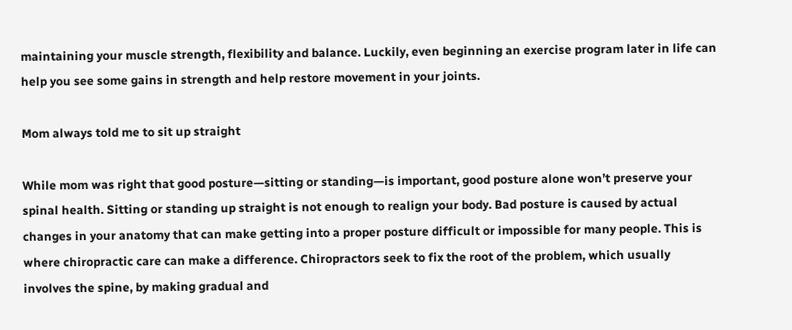maintaining your muscle strength, flexibility and balance. Luckily, even beginning an exercise program later in life can help you see some gains in strength and help restore movement in your joints.

Mom always told me to sit up straight

While mom was right that good posture—sitting or standing—is important, good posture alone won’t preserve your spinal health. Sitting or standing up straight is not enough to realign your body. Bad posture is caused by actual changes in your anatomy that can make getting into a proper posture difficult or impossible for many people. This is where chiropractic care can make a difference. Chiropractors seek to fix the root of the problem, which usually involves the spine, by making gradual and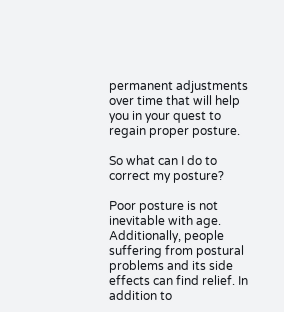permanent adjustments over time that will help you in your quest to regain proper posture.

So what can I do to correct my posture?

Poor posture is not inevitable with age. Additionally, people suffering from postural problems and its side effects can find relief. In addition to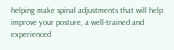helping make spinal adjustments that will help improve your posture, a well-trained and experienced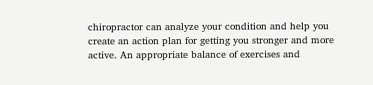chiropractor can analyze your condition and help you create an action plan for getting you stronger and more active. An appropriate balance of exercises and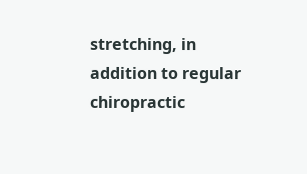stretching, in addition to regular chiropractic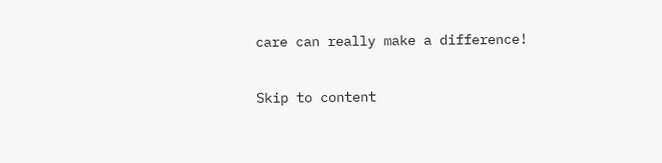care can really make a difference!

Skip to content